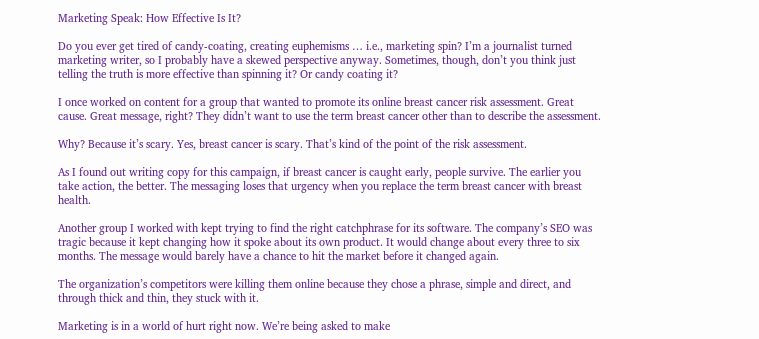Marketing Speak: How Effective Is It?

Do you ever get tired of candy-coating, creating euphemisms … i.e., marketing spin? I’m a journalist turned marketing writer, so I probably have a skewed perspective anyway. Sometimes, though, don’t you think just telling the truth is more effective than spinning it? Or candy coating it?

I once worked on content for a group that wanted to promote its online breast cancer risk assessment. Great cause. Great message, right? They didn’t want to use the term breast cancer other than to describe the assessment.

Why? Because it’s scary. Yes, breast cancer is scary. That’s kind of the point of the risk assessment.

As I found out writing copy for this campaign, if breast cancer is caught early, people survive. The earlier you take action, the better. The messaging loses that urgency when you replace the term breast cancer with breast health.

Another group I worked with kept trying to find the right catchphrase for its software. The company’s SEO was tragic because it kept changing how it spoke about its own product. It would change about every three to six months. The message would barely have a chance to hit the market before it changed again.

The organization’s competitors were killing them online because they chose a phrase, simple and direct, and through thick and thin, they stuck with it.

Marketing is in a world of hurt right now. We’re being asked to make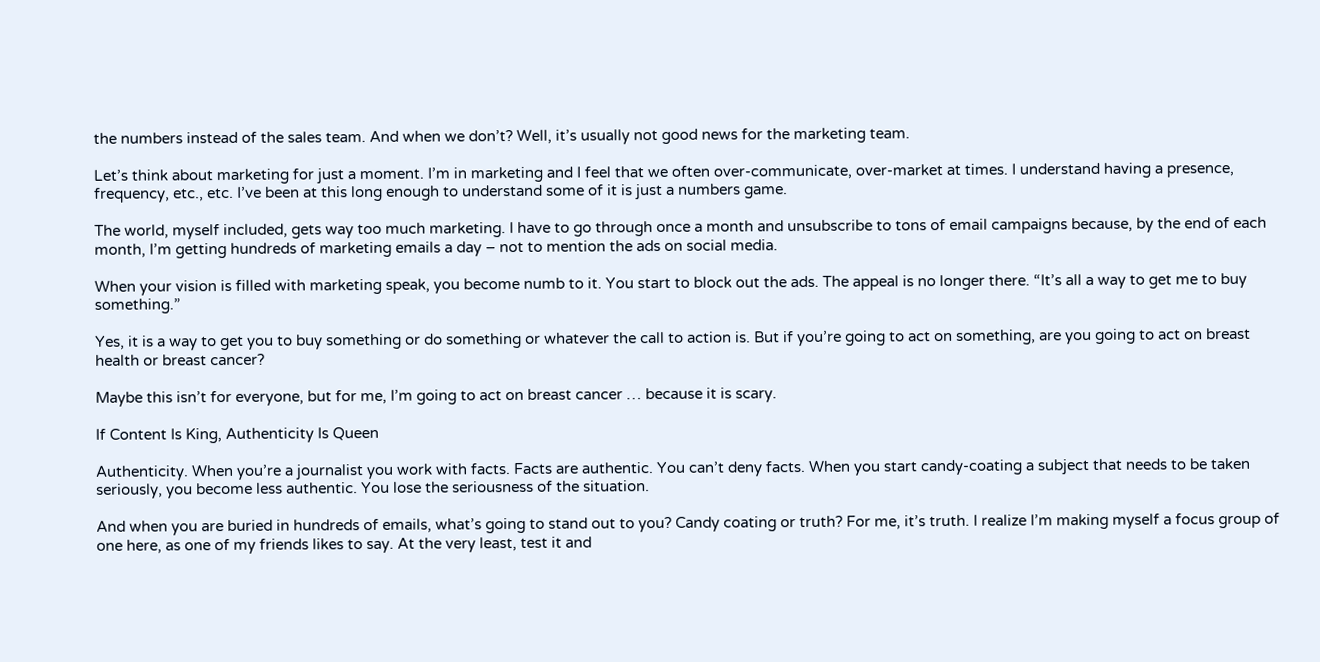the numbers instead of the sales team. And when we don’t? Well, it’s usually not good news for the marketing team.

Let’s think about marketing for just a moment. I’m in marketing and I feel that we often over-communicate, over-market at times. I understand having a presence, frequency, etc., etc. I’ve been at this long enough to understand some of it is just a numbers game.

The world, myself included, gets way too much marketing. I have to go through once a month and unsubscribe to tons of email campaigns because, by the end of each month, I’m getting hundreds of marketing emails a day – not to mention the ads on social media.

When your vision is filled with marketing speak, you become numb to it. You start to block out the ads. The appeal is no longer there. “It’s all a way to get me to buy something.”

Yes, it is a way to get you to buy something or do something or whatever the call to action is. But if you’re going to act on something, are you going to act on breast health or breast cancer?

Maybe this isn’t for everyone, but for me, I’m going to act on breast cancer … because it is scary.

If Content Is King, Authenticity Is Queen

Authenticity. When you’re a journalist you work with facts. Facts are authentic. You can’t deny facts. When you start candy-coating a subject that needs to be taken seriously, you become less authentic. You lose the seriousness of the situation.

And when you are buried in hundreds of emails, what’s going to stand out to you? Candy coating or truth? For me, it’s truth. I realize I’m making myself a focus group of one here, as one of my friends likes to say. At the very least, test it and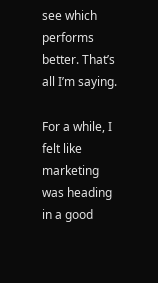see which performs better. That’s all I’m saying.

For a while, I felt like marketing was heading in a good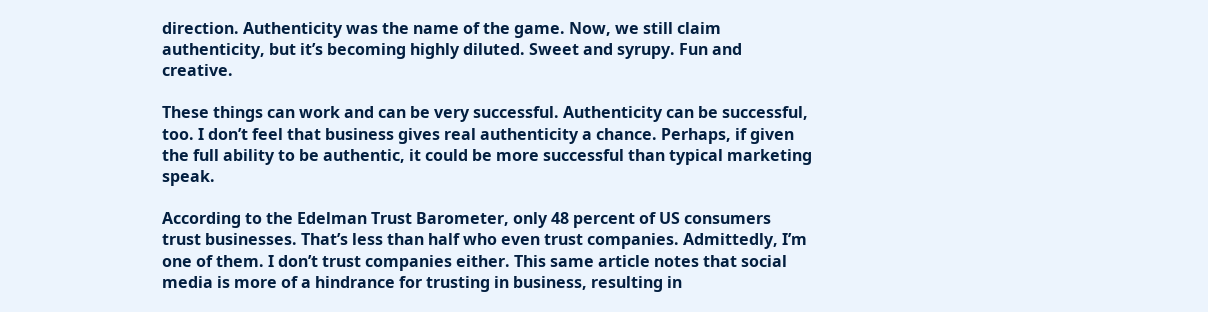direction. Authenticity was the name of the game. Now, we still claim authenticity, but it’s becoming highly diluted. Sweet and syrupy. Fun and creative.

These things can work and can be very successful. Authenticity can be successful, too. I don’t feel that business gives real authenticity a chance. Perhaps, if given the full ability to be authentic, it could be more successful than typical marketing speak.

According to the Edelman Trust Barometer, only 48 percent of US consumers trust businesses. That’s less than half who even trust companies. Admittedly, I’m one of them. I don’t trust companies either. This same article notes that social media is more of a hindrance for trusting in business, resulting in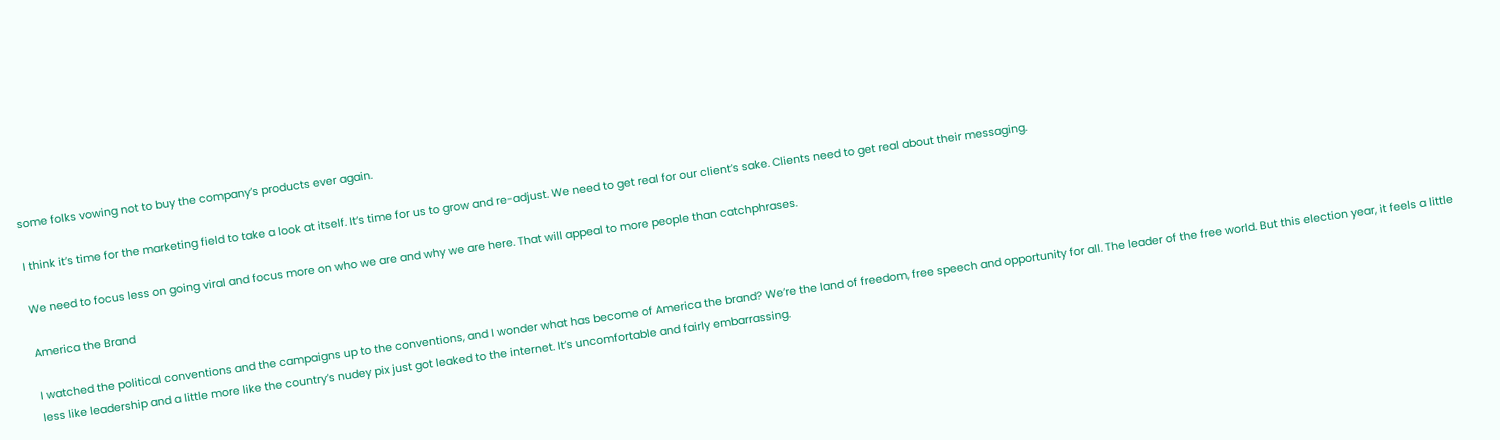some folks vowing not to buy the company’s products ever again.

I think it’s time for the marketing field to take a look at itself. It’s time for us to grow and re-adjust. We need to get real for our client’s sake. Clients need to get real about their messaging.

We need to focus less on going viral and focus more on who we are and why we are here. That will appeal to more people than catchphrases.

America the Brand

I watched the political conventions and the campaigns up to the conventions, and I wonder what has become of America the brand? We’re the land of freedom, free speech and opportunity for all. The leader of the free world. But this election year, it feels a little less like leadership and a little more like the country’s nudey pix just got leaked to the internet. It’s uncomfortable and fairly embarrassing.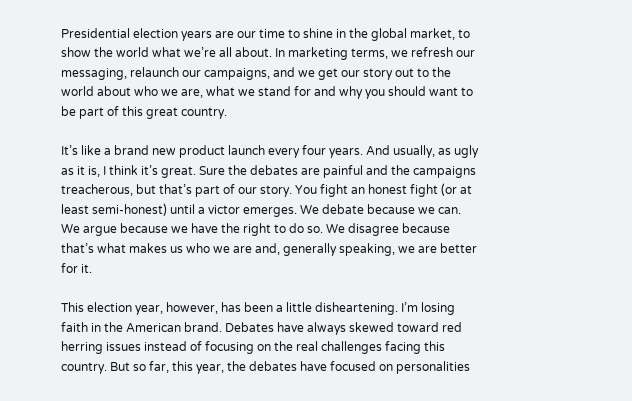Presidential election years are our time to shine in the global market, to show the world what we’re all about. In marketing terms, we refresh our messaging, relaunch our campaigns, and we get our story out to the world about who we are, what we stand for and why you should want to be part of this great country.

It’s like a brand new product launch every four years. And usually, as ugly as it is, I think it’s great. Sure the debates are painful and the campaigns treacherous, but that’s part of our story. You fight an honest fight (or at least semi-honest) until a victor emerges. We debate because we can. We argue because we have the right to do so. We disagree because that’s what makes us who we are and, generally speaking, we are better for it.

This election year, however, has been a little disheartening. I’m losing faith in the American brand. Debates have always skewed toward red herring issues instead of focusing on the real challenges facing this country. But so far, this year, the debates have focused on personalities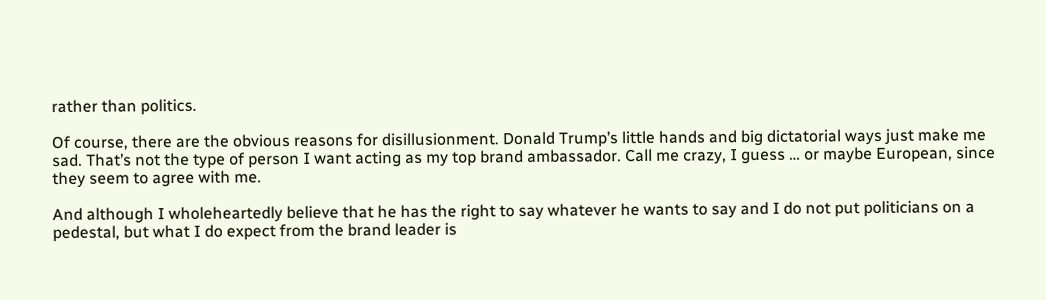rather than politics.

Of course, there are the obvious reasons for disillusionment. Donald Trump’s little hands and big dictatorial ways just make me sad. That’s not the type of person I want acting as my top brand ambassador. Call me crazy, I guess … or maybe European, since they seem to agree with me.

And although I wholeheartedly believe that he has the right to say whatever he wants to say and I do not put politicians on a pedestal, but what I do expect from the brand leader is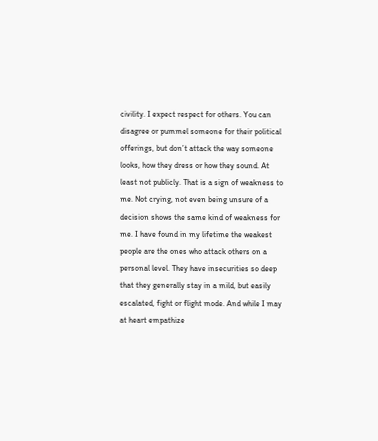civility. I expect respect for others. You can disagree or pummel someone for their political offerings, but don’t attack the way someone looks, how they dress or how they sound. At least not publicly. That is a sign of weakness to me. Not crying, not even being unsure of a decision shows the same kind of weakness for me. I have found in my lifetime the weakest people are the ones who attack others on a personal level. They have insecurities so deep that they generally stay in a mild, but easily escalated, fight or flight mode. And while I may at heart empathize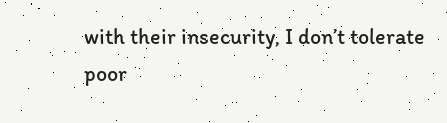with their insecurity, I don’t tolerate poor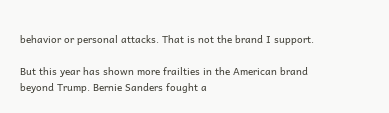behavior or personal attacks. That is not the brand I support.

But this year has shown more frailties in the American brand beyond Trump. Bernie Sanders fought a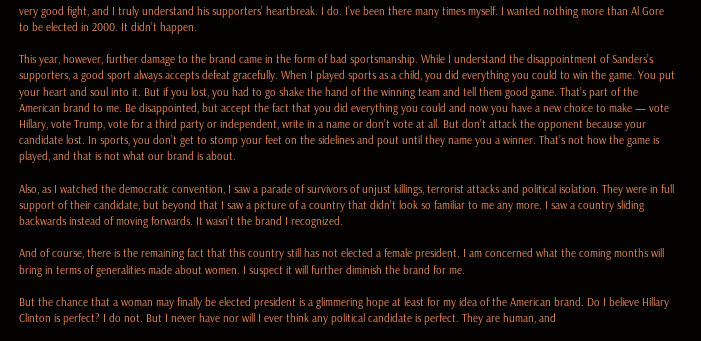very good fight, and I truly understand his supporters’ heartbreak. I do. I’ve been there many times myself. I wanted nothing more than Al Gore to be elected in 2000. It didn’t happen.

This year, however, further damage to the brand came in the form of bad sportsmanship. While I understand the disappointment of Sanders’s supporters, a good sport always accepts defeat gracefully. When I played sports as a child, you did everything you could to win the game. You put your heart and soul into it. But if you lost, you had to go shake the hand of the winning team and tell them good game. That’s part of the American brand to me. Be disappointed, but accept the fact that you did everything you could and now you have a new choice to make — vote Hillary, vote Trump, vote for a third party or independent, write in a name or don’t vote at all. But don’t attack the opponent because your candidate lost. In sports, you don’t get to stomp your feet on the sidelines and pout until they name you a winner. That’s not how the game is played, and that is not what our brand is about.

Also, as I watched the democratic convention, I saw a parade of survivors of unjust killings, terrorist attacks and political isolation. They were in full support of their candidate, but beyond that I saw a picture of a country that didn’t look so familiar to me any more. I saw a country sliding backwards instead of moving forwards. It wasn’t the brand I recognized.

And of course, there is the remaining fact that this country still has not elected a female president. I am concerned what the coming months will bring in terms of generalities made about women. I suspect it will further diminish the brand for me.

But the chance that a woman may finally be elected president is a glimmering hope at least for my idea of the American brand. Do I believe Hillary Clinton is perfect? I do not. But I never have nor will I ever think any political candidate is perfect. They are human, and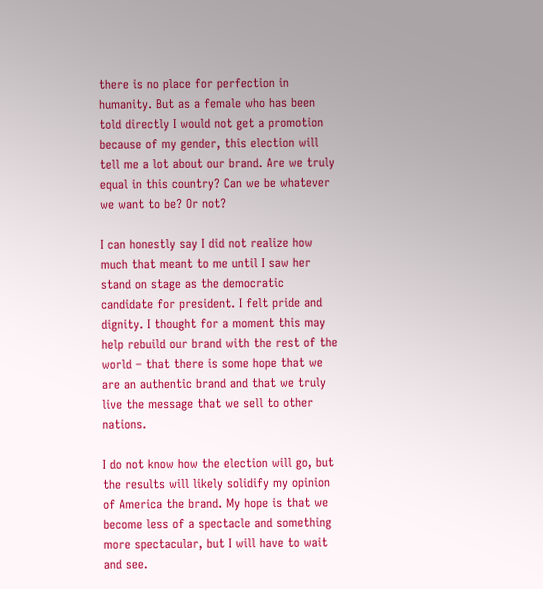there is no place for perfection in humanity. But as a female who has been told directly I would not get a promotion because of my gender, this election will tell me a lot about our brand. Are we truly equal in this country? Can we be whatever we want to be? Or not?

I can honestly say I did not realize how much that meant to me until I saw her stand on stage as the democratic candidate for president. I felt pride and dignity. I thought for a moment this may help rebuild our brand with the rest of the world – that there is some hope that we are an authentic brand and that we truly live the message that we sell to other nations.

I do not know how the election will go, but the results will likely solidify my opinion of America the brand. My hope is that we become less of a spectacle and something more spectacular, but I will have to wait and see.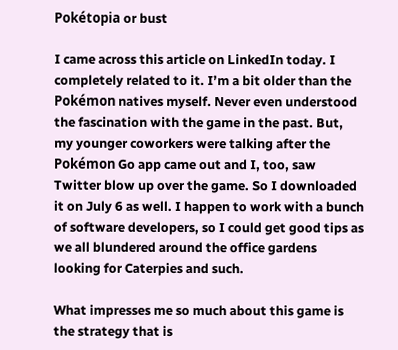Pokétopia or bust

I came across this article on LinkedIn today. I completely related to it. I’m a bit older than the Pokémon natives myself. Never even understood the fascination with the game in the past. But, my younger coworkers were talking after the Pokémon Go app came out and I, too, saw Twitter blow up over the game. So I downloaded it on July 6 as well. I happen to work with a bunch of software developers, so I could get good tips as we all blundered around the office gardens looking for Caterpies and such.

What impresses me so much about this game is the strategy that is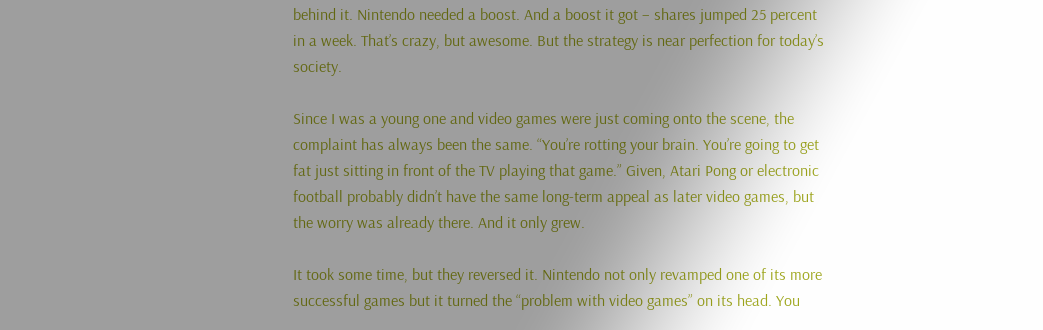behind it. Nintendo needed a boost. And a boost it got – shares jumped 25 percent in a week. That’s crazy, but awesome. But the strategy is near perfection for today’s society.

Since I was a young one and video games were just coming onto the scene, the complaint has always been the same. “You’re rotting your brain. You’re going to get fat just sitting in front of the TV playing that game.” Given, Atari Pong or electronic football probably didn’t have the same long-term appeal as later video games, but the worry was already there. And it only grew.

It took some time, but they reversed it. Nintendo not only revamped one of its more successful games but it turned the “problem with video games” on its head. You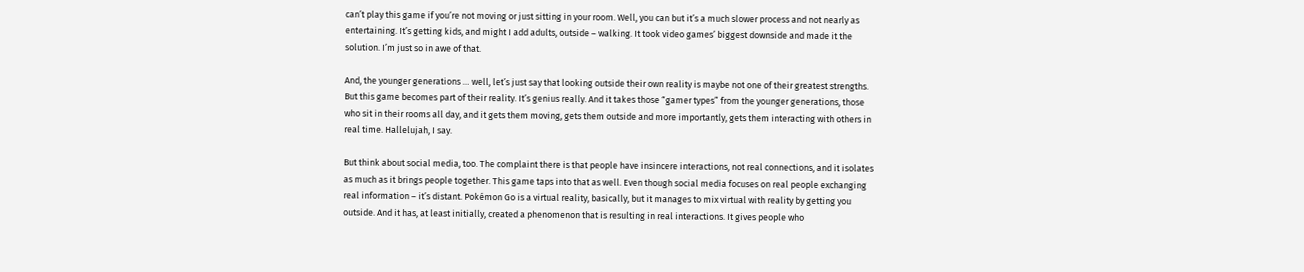can’t play this game if you’re not moving or just sitting in your room. Well, you can but it’s a much slower process and not nearly as entertaining. It’s getting kids, and might I add adults, outside – walking. It took video games’ biggest downside and made it the solution. I’m just so in awe of that.

And, the younger generations … well, let’s just say that looking outside their own reality is maybe not one of their greatest strengths. But this game becomes part of their reality. It’s genius really. And it takes those “gamer types” from the younger generations, those who sit in their rooms all day, and it gets them moving, gets them outside and more importantly, gets them interacting with others in real time. Hallelujah, I say.

But think about social media, too. The complaint there is that people have insincere interactions, not real connections, and it isolates as much as it brings people together. This game taps into that as well. Even though social media focuses on real people exchanging real information – it’s distant. Pokémon Go is a virtual reality, basically, but it manages to mix virtual with reality by getting you outside. And it has, at least initially, created a phenomenon that is resulting in real interactions. It gives people who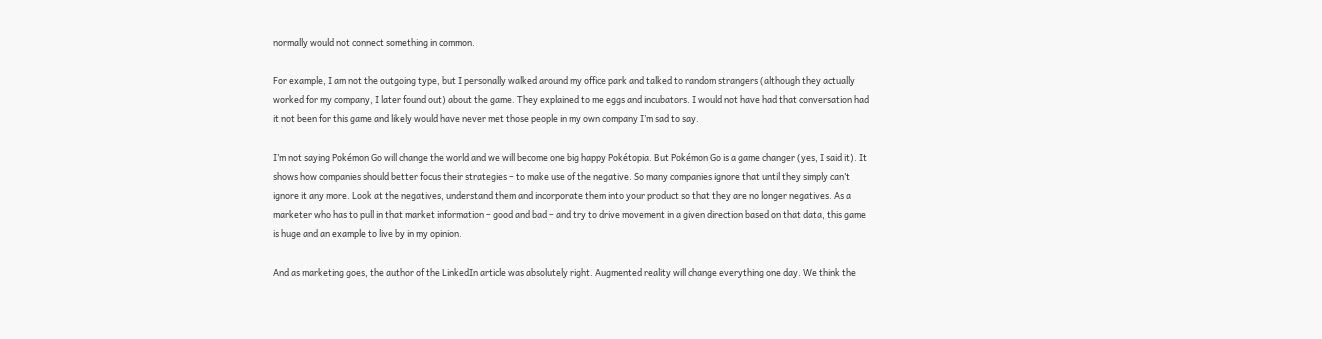normally would not connect something in common.

For example, I am not the outgoing type, but I personally walked around my office park and talked to random strangers (although they actually worked for my company, I later found out) about the game. They explained to me eggs and incubators. I would not have had that conversation had it not been for this game and likely would have never met those people in my own company I’m sad to say.

I’m not saying Pokémon Go will change the world and we will become one big happy Pokétopia. But Pokémon Go is a game changer (yes, I said it). It shows how companies should better focus their strategies – to make use of the negative. So many companies ignore that until they simply can’t ignore it any more. Look at the negatives, understand them and incorporate them into your product so that they are no longer negatives. As a marketer who has to pull in that market information – good and bad – and try to drive movement in a given direction based on that data, this game is huge and an example to live by in my opinion.

And as marketing goes, the author of the LinkedIn article was absolutely right. Augmented reality will change everything one day. We think the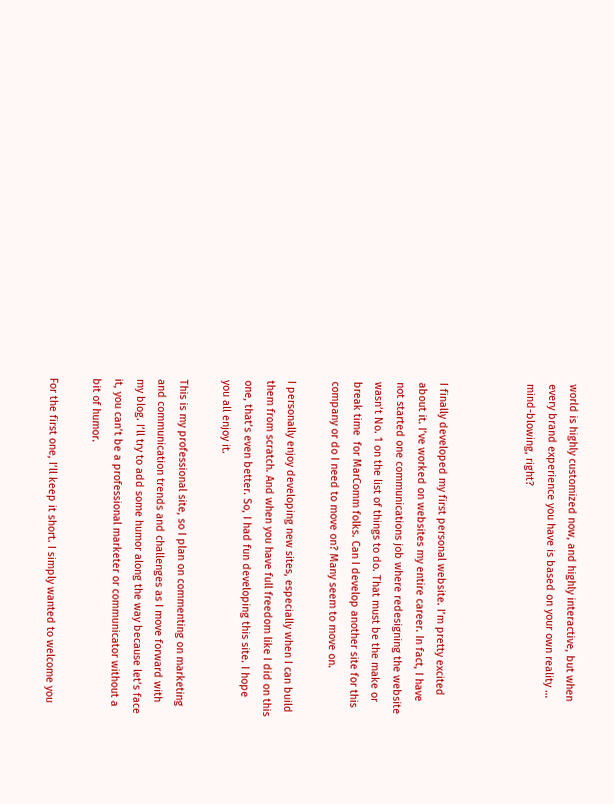world is highly customized now, and highly interactive, but when every brand experience you have is based on your own reality … mind-blowing, right?



I finally developed my first personal website. I’m pretty excited about it. I’ve worked on websites my entire career. In fact, I have not started one communications job where redesigning the website wasn’t No. 1 on the list of things to do. That must be the make or break time  for MarComm folks. Can I develop another site for this company or do I need to move on? Many seem to move on.

I personally enjoy developing new sites, especially when I can build them from scratch. And when you have full freedom like I did on this one, that’s even better. So, I had fun developing this site. I hope you all enjoy it.

This is my professional site, so I plan on commenting on marketing and communication trends and challenges as I move forward with my blog. I’ll try to add some humor along the way because let’s face it, you can’t be a professional marketer or communicator without a bit of humor.

For the first one, I’ll keep it short. I simply wanted to welcome you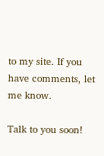to my site. If you have comments, let me know.

Talk to you soon!